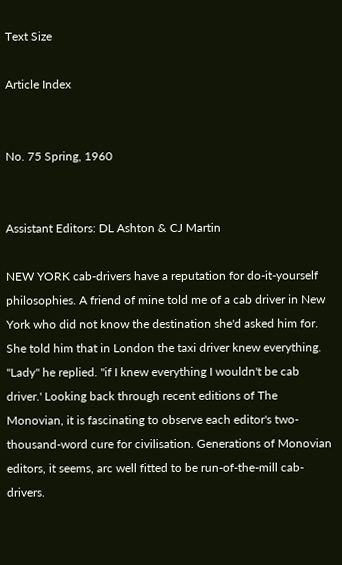Text Size

Article Index


No. 75 Spring, 1960


Assistant Editors: DL Ashton & CJ Martin

NEW YORK cab-drivers have a reputation for do-it-yourself philosophies. A friend of mine told me of a cab driver in New York who did not know the destination she'd asked him for. She told him that in London the taxi driver knew everything. "Lady" he replied. "if I knew everything I wouldn't be cab driver.' Looking back through recent editions of The Monovian, it is fascinating to observe each editor's two-thousand-word cure for civilisation. Generations of Monovian editors, it seems, arc well fitted to be run-of-the-mill cab-drivers.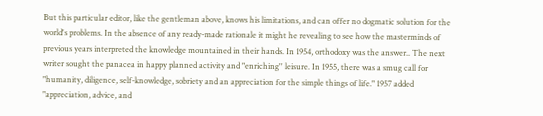But this particular editor, like the gentleman above, knows his limitations, and can offer no dogmatic solution for the world's problems. In the absence of any ready-made rationale it might he revealing to see how the masterminds of previous years interpreted the knowledge mountained in their hands. In 1954, orthodoxy was the answer.. The next writer sought the panacea in happy planned activity and "enriching'' leisure. In 1955, there was a smug call for "humanity, diligence, self-knowledge, sobriety and an appreciation for the simple things of life." 1957 added "appreciation, advice, and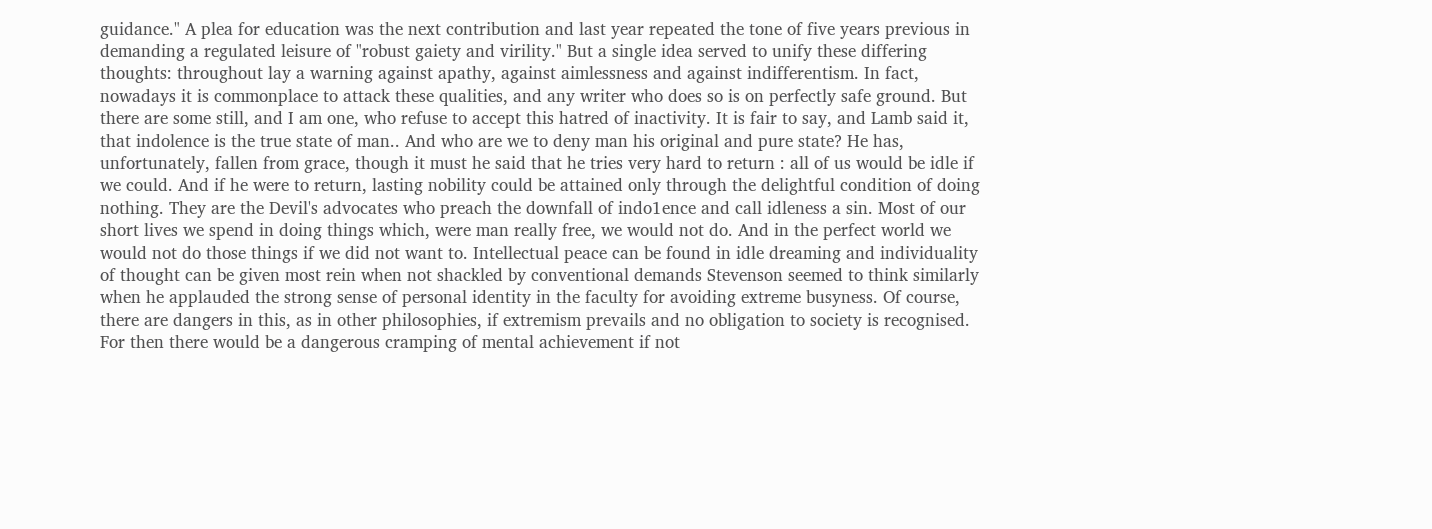guidance." A plea for education was the next contribution and last year repeated the tone of five years previous in demanding a regulated leisure of "robust gaiety and virility." But a single idea served to unify these differing thoughts: throughout lay a warning against apathy, against aimlessness and against indifferentism. In fact, nowadays it is commonplace to attack these qualities, and any writer who does so is on perfectly safe ground. But there are some still, and I am one, who refuse to accept this hatred of inactivity. It is fair to say, and Lamb said it, that indolence is the true state of man.. And who are we to deny man his original and pure state? He has, unfortunately, fallen from grace, though it must he said that he tries very hard to return : all of us would be idle if we could. And if he were to return, lasting nobility could be attained only through the delightful condition of doing nothing. They are the Devil's advocates who preach the downfall of indo1ence and call idleness a sin. Most of our short lives we spend in doing things which, were man really free, we would not do. And in the perfect world we would not do those things if we did not want to. Intellectual peace can be found in idle dreaming and individuality of thought can be given most rein when not shackled by conventional demands Stevenson seemed to think similarly when he applauded the strong sense of personal identity in the faculty for avoiding extreme busyness. Of course, there are dangers in this, as in other philosophies, if extremism prevails and no obligation to society is recognised. For then there would be a dangerous cramping of mental achievement if not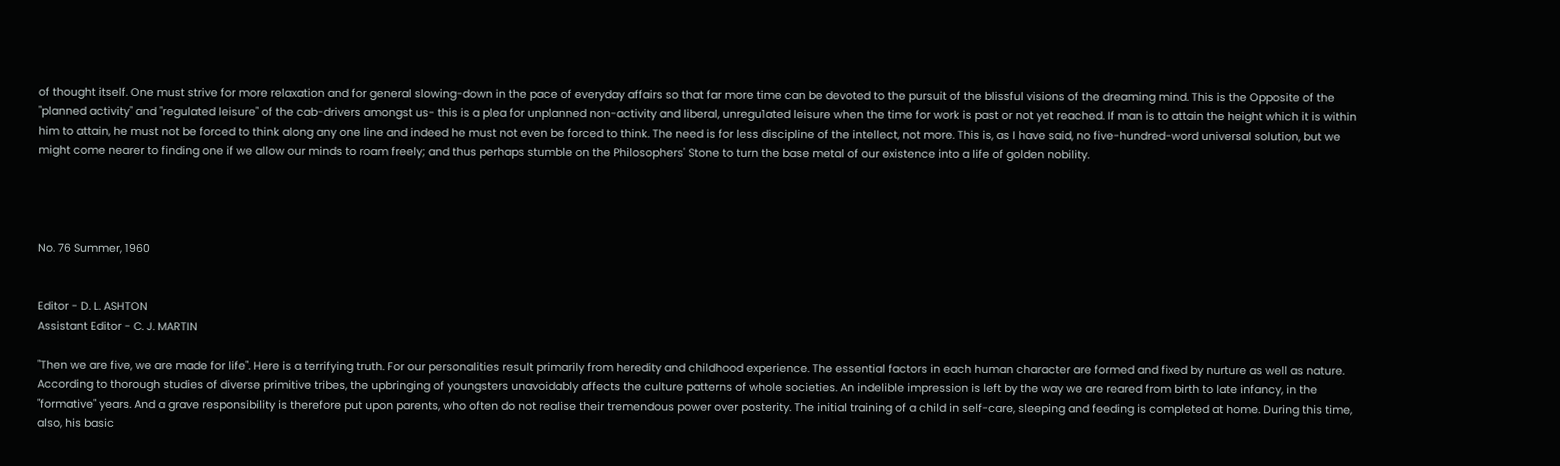of thought itself. One must strive for more relaxation and for general slowing-down in the pace of everyday affairs so that far more time can be devoted to the pursuit of the blissful visions of the dreaming mind. This is the Opposite of the "planned activity" and "regulated leisure" of the cab-drivers amongst us- this is a plea for unplanned non-activity and liberal, unregu1ated leisure when the time for work is past or not yet reached. If man is to attain the height which it is within him to attain, he must not be forced to think along any one line and indeed he must not even be forced to think. The need is for less discipline of the intellect, not more. This is, as I have said, no five-hundred-word universal solution, but we might come nearer to finding one if we allow our minds to roam freely; and thus perhaps stumble on the Philosophers' Stone to turn the base metal of our existence into a life of golden nobility.




No. 76 Summer, 1960


Editor - D. L. ASHTON
Assistant Editor - C. J. MARTIN

"Then we are five, we are made for life". Here is a terrifying truth. For our personalities result primarily from heredity and childhood experience. The essential factors in each human character are formed and fixed by nurture as well as nature. According to thorough studies of diverse primitive tribes, the upbringing of youngsters unavoidably affects the culture patterns of whole societies. An indelible impression is left by the way we are reared from birth to late infancy, in the "formative" years. And a grave responsibility is therefore put upon parents, who often do not realise their tremendous power over posterity. The initial training of a child in self-care, sleeping and feeding is completed at home. During this time, also, his basic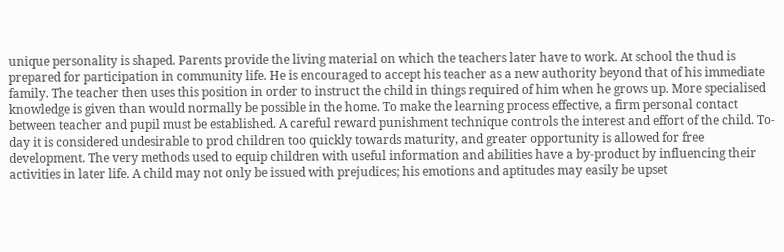unique personality is shaped. Parents provide the living material on which the teachers later have to work. At school the thud is prepared for participation in community life. He is encouraged to accept his teacher as a new authority beyond that of his immediate family. The teacher then uses this position in order to instruct the child in things required of him when he grows up. More specialised knowledge is given than would normally be possible in the home. To make the learning process effective, a firm personal contact between teacher and pupil must be established. A careful reward punishment technique controls the interest and effort of the child. To-day it is considered undesirable to prod children too quickly towards maturity, and greater opportunity is allowed for free development. The very methods used to equip children with useful information and abilities have a by-product by influencing their activities in later life. A child may not only be issued with prejudices; his emotions and aptitudes may easily be upset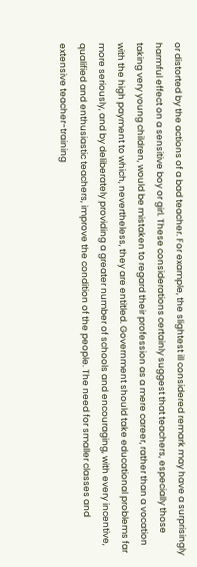or distorted by the actions of a bad teacher. For example, the slightest ill considered remark may have a surprisingly harmful effect on a sensitive boy or girl. These considerations certainly suggest that teachers, especially those taking very young children, would be mistaken to regard their profession as a mere career, rather than a vocation with the high payment to which, nevertheless, they are entitled. Government should take educational problems far more seriously, and by deliberately providing a greater number of schools and encouraging, with every incentive, qualified and enthusiastic teachers, improve the condition of the people. The need for smaller classes and extensive teacher-training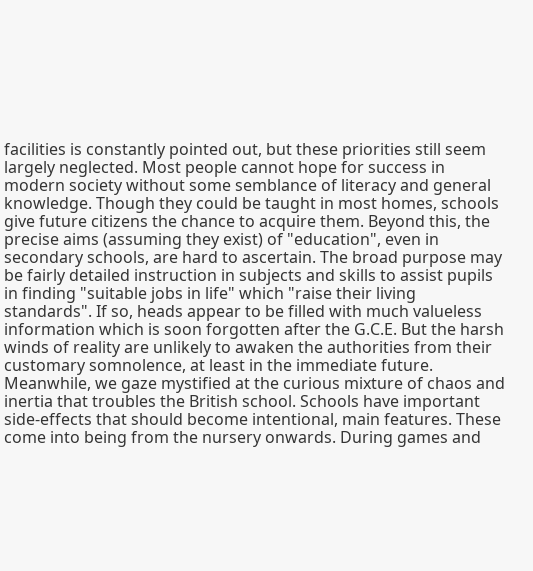facilities is constantly pointed out, but these priorities still seem largely neglected. Most people cannot hope for success in modern society without some semblance of literacy and general knowledge. Though they could be taught in most homes, schools give future citizens the chance to acquire them. Beyond this, the precise aims (assuming they exist) of "education", even in secondary schools, are hard to ascertain. The broad purpose may be fairly detailed instruction in subjects and skills to assist pupils in finding "suitable jobs in life" which "raise their living standards". If so, heads appear to be filled with much valueless information which is soon forgotten after the G.C.E. But the harsh winds of reality are unlikely to awaken the authorities from their customary somnolence, at least in the immediate future. Meanwhile, we gaze mystified at the curious mixture of chaos and inertia that troubles the British school. Schools have important side-effects that should become intentional, main features. These come into being from the nursery onwards. During games and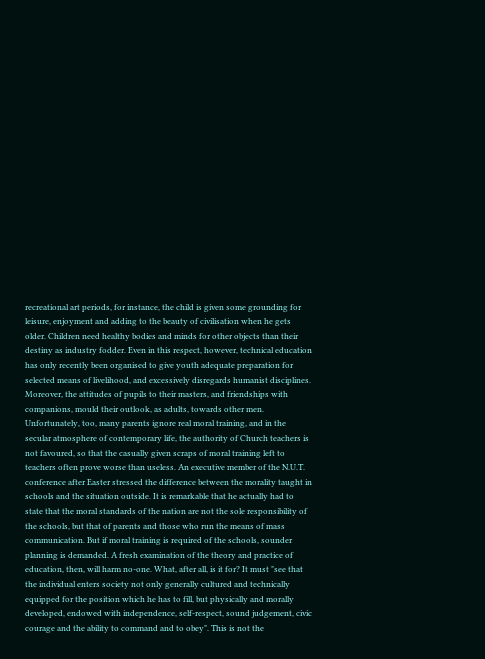recreational art periods, for instance, the child is given some grounding for leisure, enjoyment and adding to the beauty of civilisation when he gets older. Children need healthy bodies and minds for other objects than their destiny as industry fodder. Even in this respect, however, technical education has only recently been organised to give youth adequate preparation for selected means of livelihood, and excessively disregards humanist disciplines. Moreover, the attitudes of pupils to their masters, and friendships with companions, mould their outlook, as adults, towards other men. Unfortunately, too, many parents ignore real moral training, and in the secular atmosphere of contemporary life, the authority of Church teachers is not favoured, so that the casually given scraps of moral training left to teachers often prove worse than useless. An executive member of the N.U.T. conference after Easter stressed the difference between the morality taught in schools and the situation outside. It is remarkable that he actually had to state that the moral standards of the nation are not the sole responsibility of the schools, but that of parents and those who run the means of mass communication. But if moral training is required of the schools, sounder planning is demanded. A fresh examination of the theory and practice of education, then, will harm no-one. What, after all, is it for? It must "see that the individual enters society not only generally cultured and technically equipped for the position which he has to fill, but physically and morally developed, endowed with independence, self-respect, sound judgement, civic courage and the ability to command and to obey". This is not the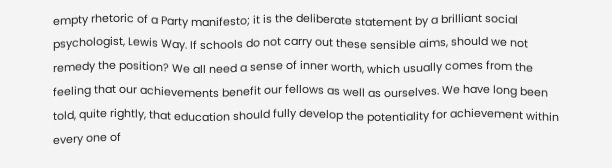empty rhetoric of a Party manifesto; it is the deliberate statement by a brilliant social psychologist, Lewis Way. If schools do not carry out these sensible aims, should we not remedy the position? We all need a sense of inner worth, which usually comes from the feeling that our achievements benefit our fellows as well as ourselves. We have long been told, quite rightly, that education should fully develop the potentiality for achievement within every one of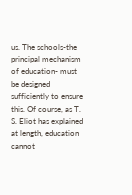us. The schools-the principal mechanism of education- must be designed sufficiently to ensure this. Of course, as T. S. Eliot has explained at length, education cannot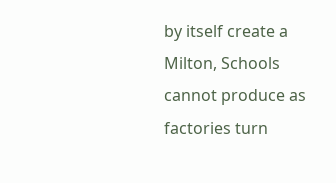by itself create a Milton, Schools cannot produce as factories turn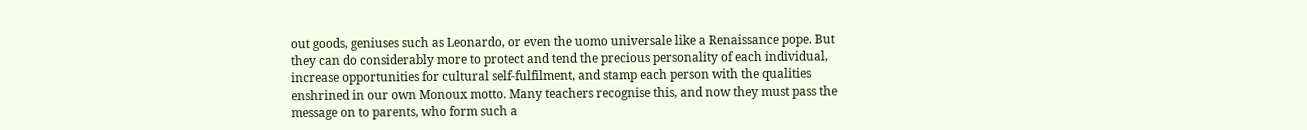out goods, geniuses such as Leonardo, or even the uomo universale like a Renaissance pope. But they can do considerably more to protect and tend the precious personality of each individual, increase opportunities for cultural self-fulfilment, and stamp each person with the qualities enshrined in our own Monoux motto. Many teachers recognise this, and now they must pass the message on to parents, who form such a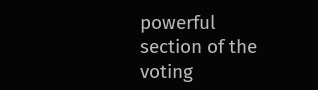powerful section of the voting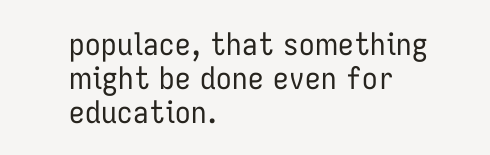populace, that something might be done even for education.